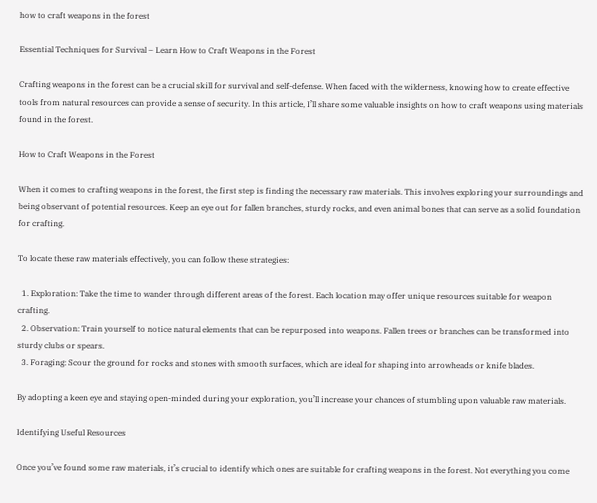how to craft weapons in the forest

Essential Techniques for Survival – Learn How to Craft Weapons in the Forest

Crafting weapons in the forest can be a crucial skill for survival and self-defense. When faced with the wilderness, knowing how to create effective tools from natural resources can provide a sense of security. In this article, I’ll share some valuable insights on how to craft weapons using materials found in the forest.

How to Craft Weapons in the Forest

When it comes to crafting weapons in the forest, the first step is finding the necessary raw materials. This involves exploring your surroundings and being observant of potential resources. Keep an eye out for fallen branches, sturdy rocks, and even animal bones that can serve as a solid foundation for crafting.

To locate these raw materials effectively, you can follow these strategies:

  1. Exploration: Take the time to wander through different areas of the forest. Each location may offer unique resources suitable for weapon crafting.
  2. Observation: Train yourself to notice natural elements that can be repurposed into weapons. Fallen trees or branches can be transformed into sturdy clubs or spears.
  3. Foraging: Scour the ground for rocks and stones with smooth surfaces, which are ideal for shaping into arrowheads or knife blades.

By adopting a keen eye and staying open-minded during your exploration, you’ll increase your chances of stumbling upon valuable raw materials.

Identifying Useful Resources

Once you’ve found some raw materials, it’s crucial to identify which ones are suitable for crafting weapons in the forest. Not everything you come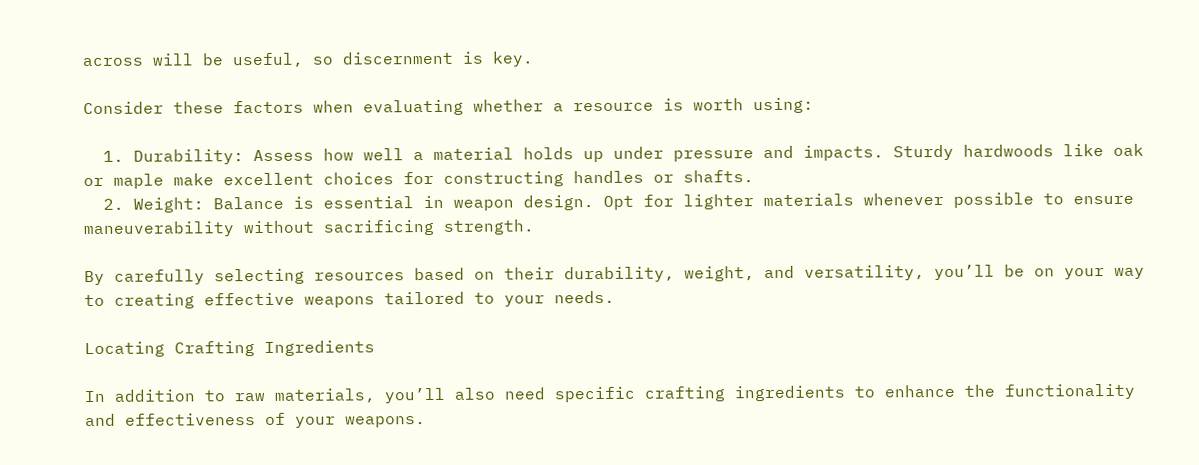across will be useful, so discernment is key.

Consider these factors when evaluating whether a resource is worth using:

  1. Durability: Assess how well a material holds up under pressure and impacts. Sturdy hardwoods like oak or maple make excellent choices for constructing handles or shafts.
  2. Weight: Balance is essential in weapon design. Opt for lighter materials whenever possible to ensure maneuverability without sacrificing strength.

By carefully selecting resources based on their durability, weight, and versatility, you’ll be on your way to creating effective weapons tailored to your needs.

Locating Crafting Ingredients

In addition to raw materials, you’ll also need specific crafting ingredients to enhance the functionality and effectiveness of your weapons.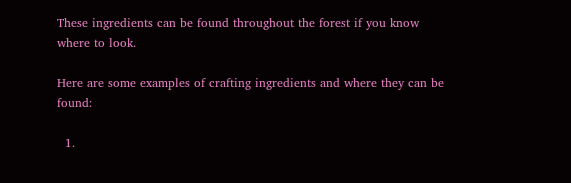These ingredients can be found throughout the forest if you know where to look.

Here are some examples of crafting ingredients and where they can be found:

  1.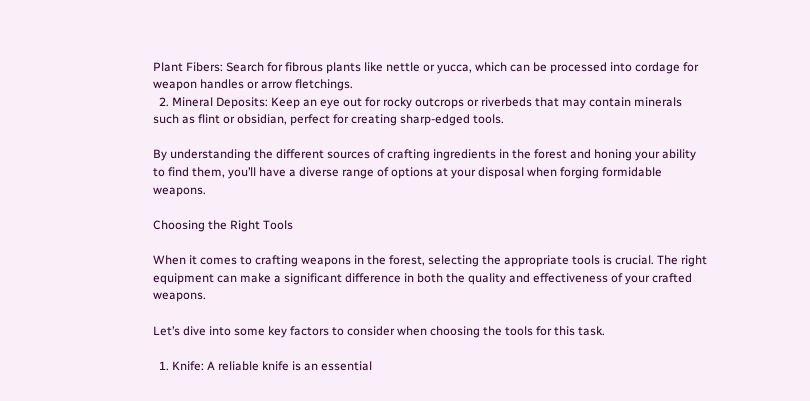Plant Fibers: Search for fibrous plants like nettle or yucca, which can be processed into cordage for weapon handles or arrow fletchings.
  2. Mineral Deposits: Keep an eye out for rocky outcrops or riverbeds that may contain minerals such as flint or obsidian, perfect for creating sharp-edged tools.

By understanding the different sources of crafting ingredients in the forest and honing your ability to find them, you’ll have a diverse range of options at your disposal when forging formidable weapons.

Choosing the Right Tools

When it comes to crafting weapons in the forest, selecting the appropriate tools is crucial. The right equipment can make a significant difference in both the quality and effectiveness of your crafted weapons.

Let’s dive into some key factors to consider when choosing the tools for this task.

  1. Knife: A reliable knife is an essential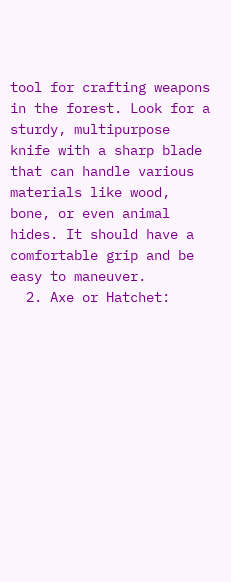tool for crafting weapons in the forest. Look for a sturdy, multipurpose knife with a sharp blade that can handle various materials like wood, bone, or even animal hides. It should have a comfortable grip and be easy to maneuver.
  2. Axe or Hatchet: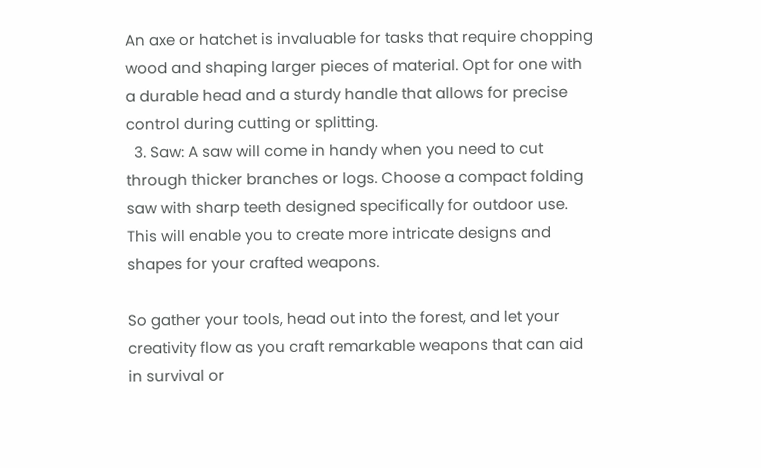An axe or hatchet is invaluable for tasks that require chopping wood and shaping larger pieces of material. Opt for one with a durable head and a sturdy handle that allows for precise control during cutting or splitting.
  3. Saw: A saw will come in handy when you need to cut through thicker branches or logs. Choose a compact folding saw with sharp teeth designed specifically for outdoor use. This will enable you to create more intricate designs and shapes for your crafted weapons.

So gather your tools, head out into the forest, and let your creativity flow as you craft remarkable weapons that can aid in survival or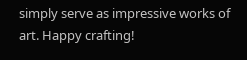simply serve as impressive works of art. Happy crafting!